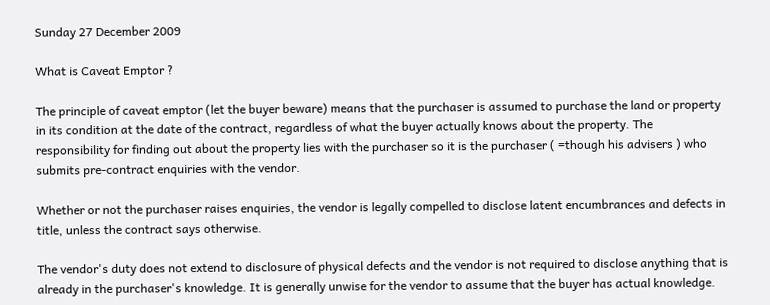Sunday 27 December 2009

What is Caveat Emptor ?

The principle of caveat emptor (let the buyer beware) means that the purchaser is assumed to purchase the land or property in its condition at the date of the contract, regardless of what the buyer actually knows about the property. The responsibility for finding out about the property lies with the purchaser so it is the purchaser ( =though his advisers ) who submits pre-contract enquiries with the vendor.

Whether or not the purchaser raises enquiries, the vendor is legally compelled to disclose latent encumbrances and defects in title, unless the contract says otherwise.

The vendor's duty does not extend to disclosure of physical defects and the vendor is not required to disclose anything that is already in the purchaser's knowledge. It is generally unwise for the vendor to assume that the buyer has actual knowledge.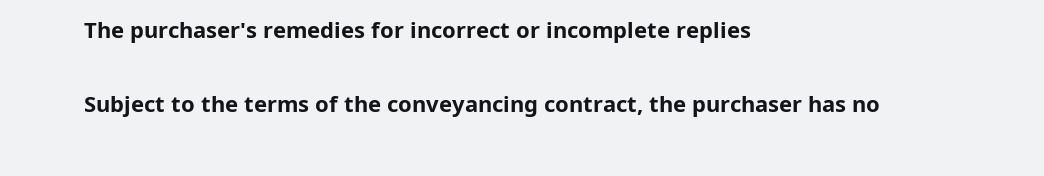The purchaser's remedies for incorrect or incomplete replies

Subject to the terms of the conveyancing contract, the purchaser has no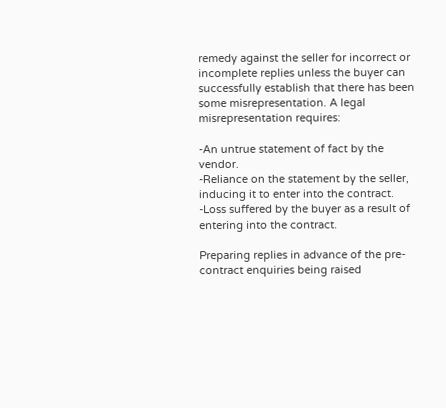remedy against the seller for incorrect or incomplete replies unless the buyer can successfully establish that there has been some misrepresentation. A legal misrepresentation requires:

-An untrue statement of fact by the vendor.
-Reliance on the statement by the seller, inducing it to enter into the contract.
-Loss suffered by the buyer as a result of entering into the contract.

Preparing replies in advance of the pre-contract enquiries being raised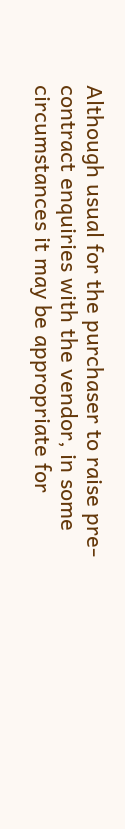Although usual for the purchaser to raise pre-contract enquiries with the vendor, in some circumstances it may be appropriate for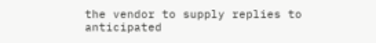the vendor to supply replies to anticipated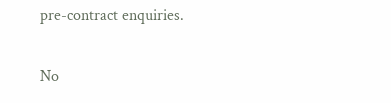pre-contract enquiries.

No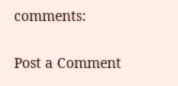comments:

Post a Comment